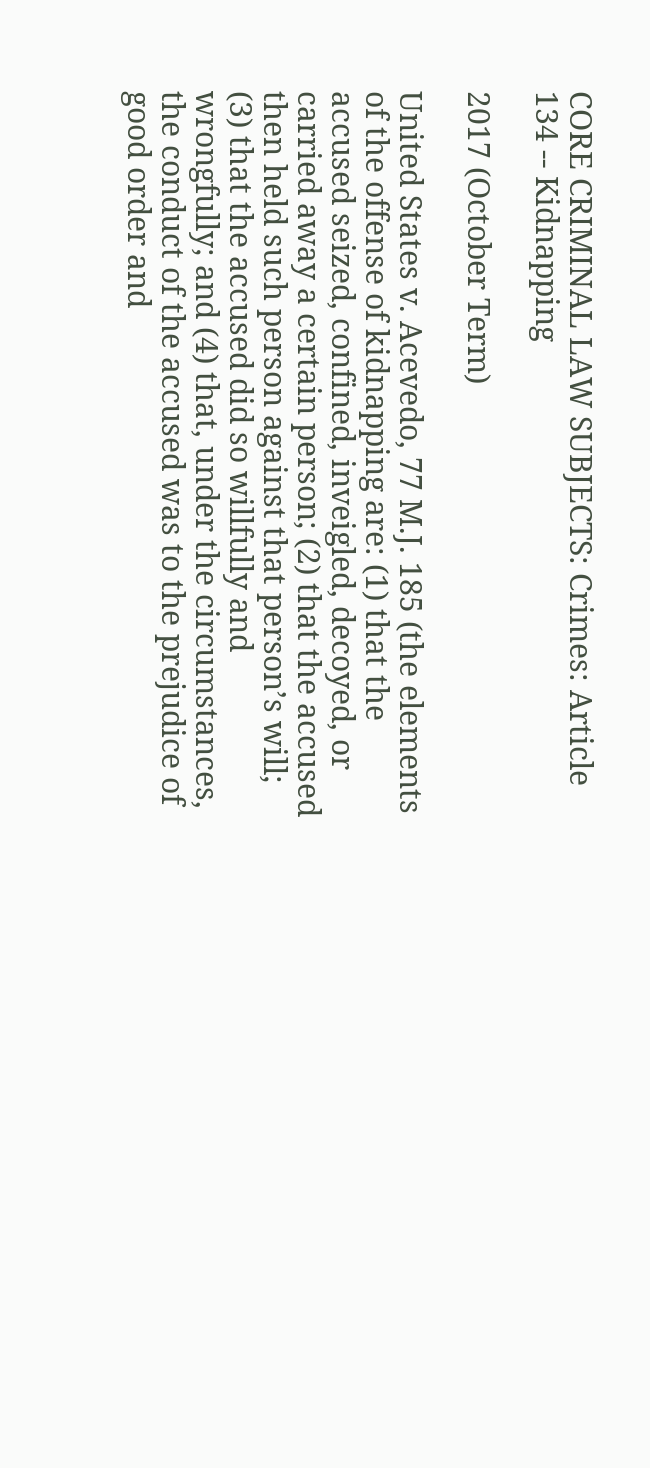CORE CRIMINAL LAW SUBJECTS: Crimes: Article 134 -- Kidnapping

2017 (October Term)

United States v. Acevedo, 77 M.J. 185 (the elements of the offense of kidnapping are: (1) that the accused seized, confined, inveigled, decoyed, or carried away a certain person; (2) that the accused then held such person against that person’s will; (3) that the accused did so willfully and wrongfully; and (4) that, under the circumstances, the conduct of the accused was to the prejudice of good order and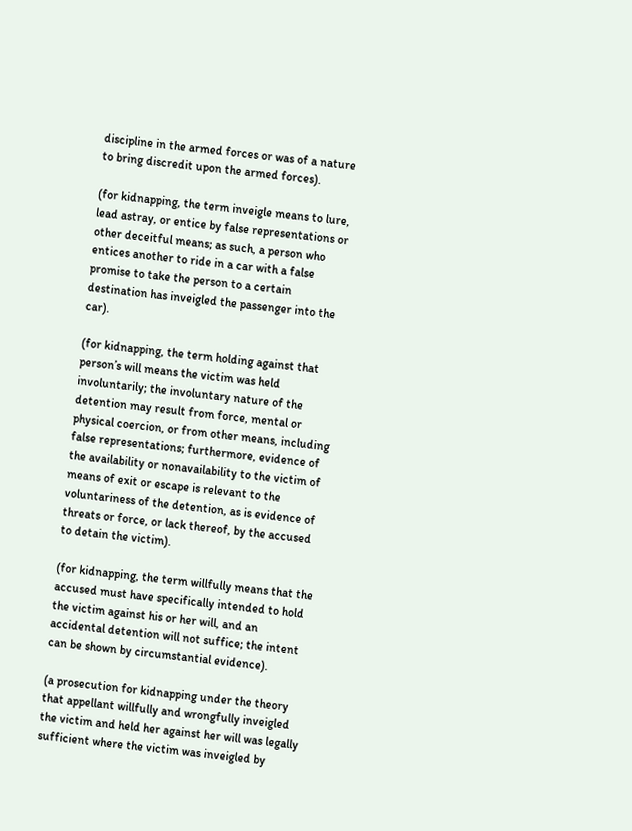discipline in the armed forces or was of a nature to bring discredit upon the armed forces).

(for kidnapping, the term inveigle means to lure, lead astray, or entice by false representations or other deceitful means; as such, a person who entices another to ride in a car with a false promise to take the person to a certain destination has inveigled the passenger into the car).

(for kidnapping, the term holding against that person’s will means the victim was held involuntarily; the involuntary nature of the detention may result from force, mental or physical coercion, or from other means, including false representations; furthermore, evidence of the availability or nonavailability to the victim of means of exit or escape is relevant to the voluntariness of the detention, as is evidence of threats or force, or lack thereof, by the accused to detain the victim).

(for kidnapping, the term willfully means that the accused must have specifically intended to hold the victim against his or her will, and an accidental detention will not suffice; the intent can be shown by circumstantial evidence).

(a prosecution for kidnapping under the theory that appellant willfully and wrongfully inveigled the victim and held her against her will was legally sufficient where the victim was inveigled by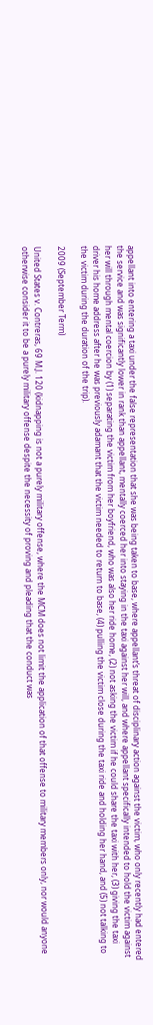appellant into entering a taxi under the false representation that she was being taken to base, where appellant’s threat of disciplinary action against the victim, who only recently had entered the service and was significantly lower in rank than appellant, mentally coerced her into staying in the taxi against her will, and where appellant specifically intended to hold the victim against her will through mental coercion by (1) separating the victim from her boyfriend, who was also her ride home, (2) not asking the victim if he could share the taxi with her, (3) giving the taxi driver his home address after he was previously adamant that the victim needed to return to base, (4) pulling the victim close during the taxi ride and holding her hand, and (5) not talking to the victim during the duration of the trip).

2009 (September Term)

United States v. Contreras, 69 M.J. 120 (kidnapping is not a purely military offense, where the MCM does not limit the application of that offense to military members only, nor would anyone otherwise consider it to be a purely military offense despite the necessity of proving and pleading that the conduct was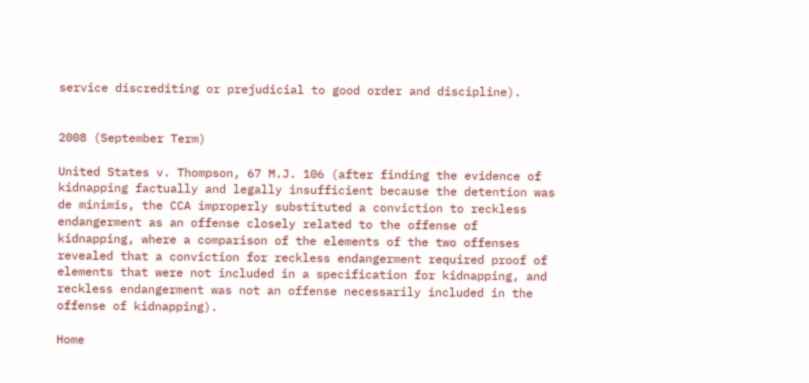service discrediting or prejudicial to good order and discipline).


2008 (September Term)

United States v. Thompson, 67 M.J. 106 (after finding the evidence of kidnapping factually and legally insufficient because the detention was de minimis, the CCA improperly substituted a conviction to reckless endangerment as an offense closely related to the offense of kidnapping, where a comparison of the elements of the two offenses revealed that a conviction for reckless endangerment required proof of elements that were not included in a specification for kidnapping, and reckless endangerment was not an offense necessarily included in the offense of kidnapping).

Home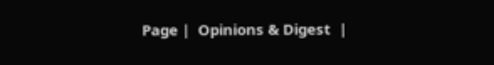Page |  Opinions & Digest  |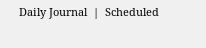Daily Journal  |  Scheduled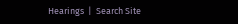Hearings  |  Search Site